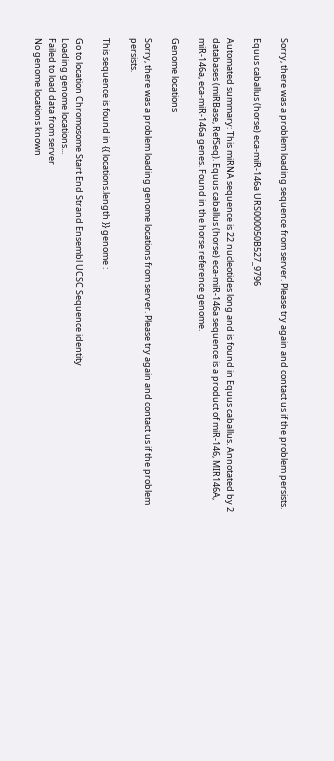Sorry, there was a problem loading sequence from server. Please try again and contact us if the problem persists.

Equus caballus (horse) eca-miR-146a URS000050B527_9796

Automated summary: This miRNA sequence is 22 nucleotides long and is found in Equus caballus. Annotated by 2 databases (miRBase, RefSeq). Equus caballus (horse) eca-miR-146a sequence is a product of miR-146, MIR146A, miR-146a, eca-miR-146a genes. Found in the horse reference genome.

Genome locations

Sorry, there was a problem loading genome locations from server. Please try again and contact us if the problem persists.

This sequence is found in {{ locations.length }} genome :

Go to location Chromosome Start End Strand Ensembl UCSC Sequence identity
Loading genome locations...
Failed to load data from server
No genome locations known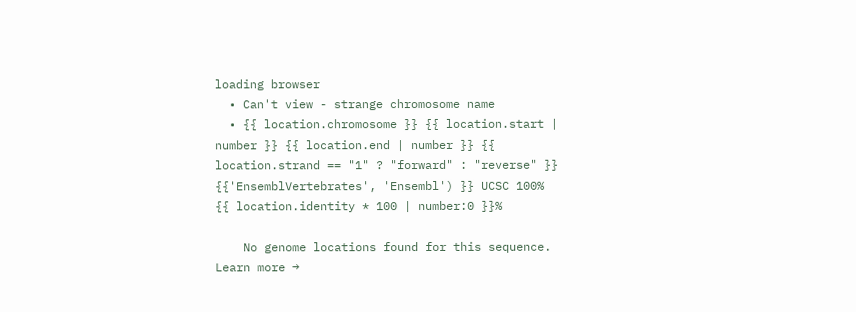loading browser
  • Can't view - strange chromosome name
  • {{ location.chromosome }} {{ location.start | number }} {{ location.end | number }} {{ location.strand == "1" ? "forward" : "reverse" }} {{'EnsemblVertebrates', 'Ensembl') }} UCSC 100% {{ location.identity * 100 | number:0 }}%

    No genome locations found for this sequence. Learn more →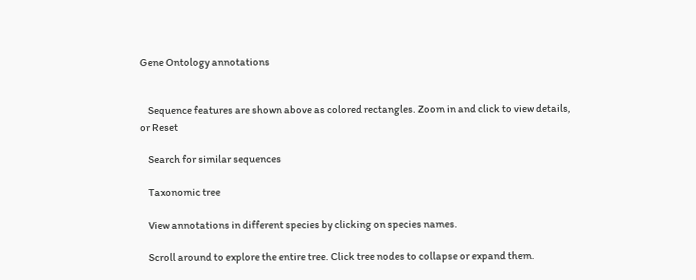Gene Ontology annotations


    Sequence features are shown above as colored rectangles. Zoom in and click to view details, or Reset

    Search for similar sequences

    Taxonomic tree

    View annotations in different species by clicking on species names.

    Scroll around to explore the entire tree. Click tree nodes to collapse or expand them.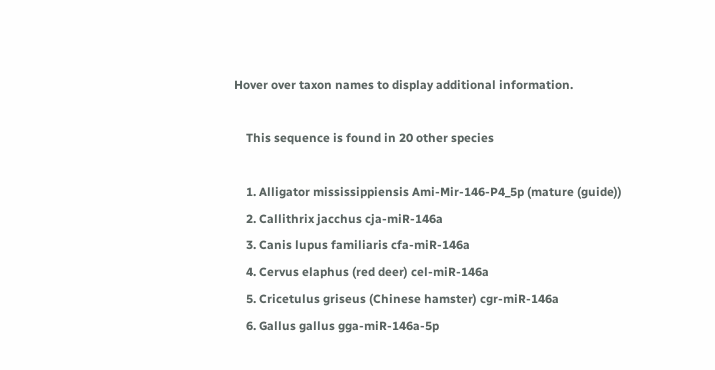Hover over taxon names to display additional information.

    This sequence is found in 20 other species

    1. Alligator mississippiensis Ami-Mir-146-P4_5p (mature (guide))
    2. Callithrix jacchus cja-miR-146a
    3. Canis lupus familiaris cfa-miR-146a
    4. Cervus elaphus (red deer) cel-miR-146a
    5. Cricetulus griseus (Chinese hamster) cgr-miR-146a
    6. Gallus gallus gga-miR-146a-5p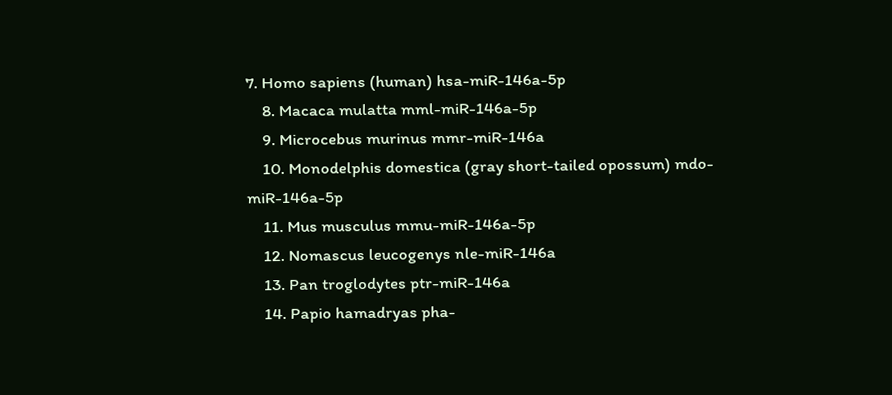7. Homo sapiens (human) hsa-miR-146a-5p
    8. Macaca mulatta mml-miR-146a-5p
    9. Microcebus murinus mmr-miR-146a
    10. Monodelphis domestica (gray short-tailed opossum) mdo-miR-146a-5p
    11. Mus musculus mmu-miR-146a-5p
    12. Nomascus leucogenys nle-miR-146a
    13. Pan troglodytes ptr-miR-146a
    14. Papio hamadryas pha-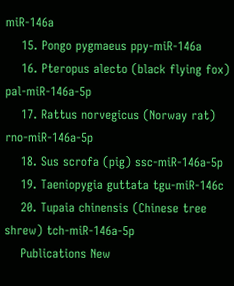miR-146a
    15. Pongo pygmaeus ppy-miR-146a
    16. Pteropus alecto (black flying fox) pal-miR-146a-5p
    17. Rattus norvegicus (Norway rat) rno-miR-146a-5p
    18. Sus scrofa (pig) ssc-miR-146a-5p
    19. Taeniopygia guttata tgu-miR-146c
    20. Tupaia chinensis (Chinese tree shrew) tch-miR-146a-5p
    Publications New